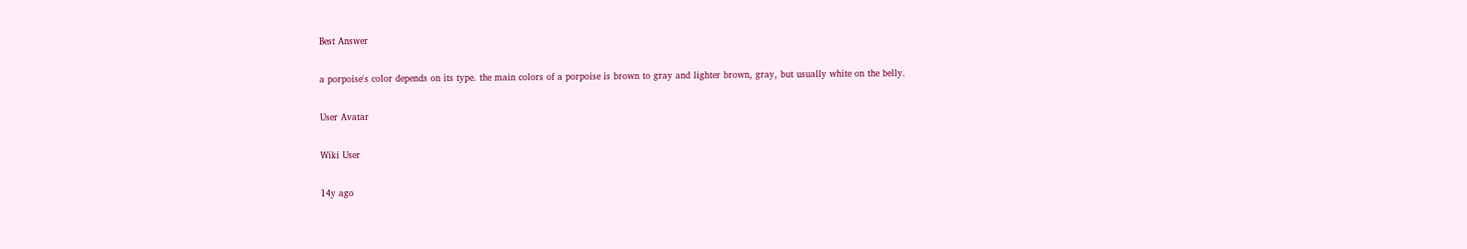Best Answer

a porpoise's color depends on its type. the main colors of a porpoise is brown to gray and lighter brown, gray, but usually white on the belly.

User Avatar

Wiki User

14y ago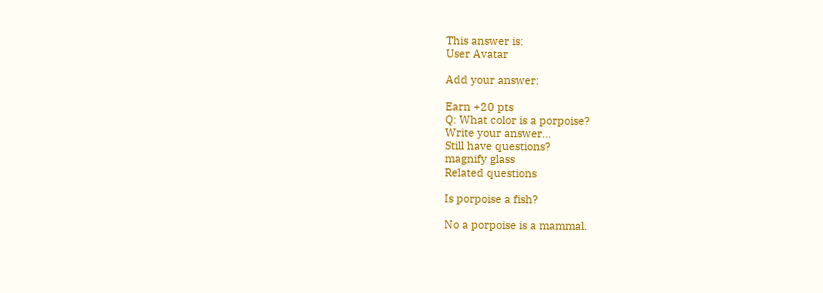This answer is:
User Avatar

Add your answer:

Earn +20 pts
Q: What color is a porpoise?
Write your answer...
Still have questions?
magnify glass
Related questions

Is porpoise a fish?

No a porpoise is a mammal.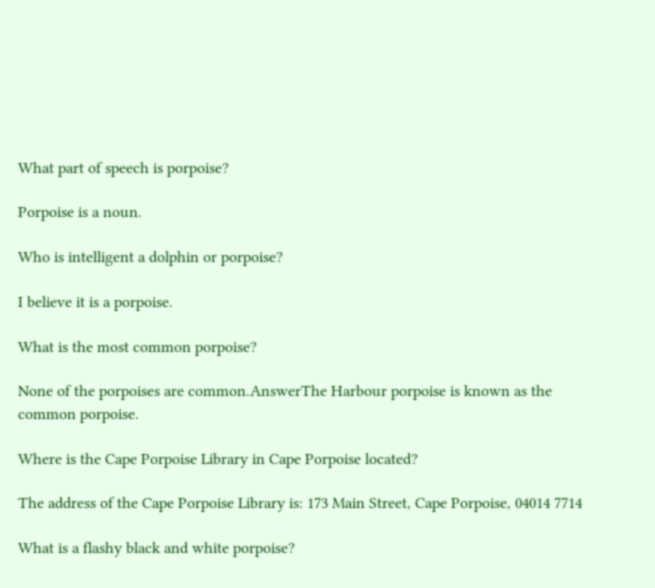What part of speech is porpoise?

Porpoise is a noun.

Who is intelligent a dolphin or porpoise?

I believe it is a porpoise.

What is the most common porpoise?

None of the porpoises are common.AnswerThe Harbour porpoise is known as the common porpoise.

Where is the Cape Porpoise Library in Cape Porpoise located?

The address of the Cape Porpoise Library is: 173 Main Street, Cape Porpoise, 04014 7714

What is a flashy black and white porpoise?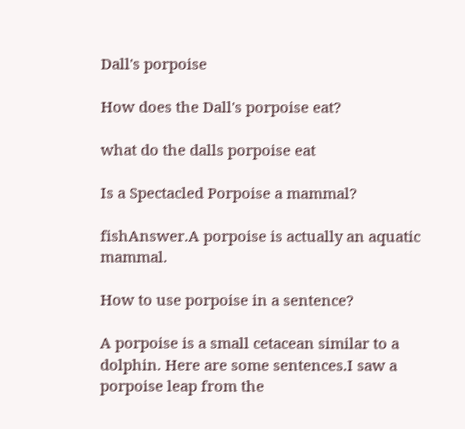Dall's porpoise

How does the Dall's porpoise eat?

what do the dalls porpoise eat

Is a Spectacled Porpoise a mammal?

fishAnswer.A porpoise is actually an aquatic mammal.

How to use porpoise in a sentence?

A porpoise is a small cetacean similar to a dolphin. Here are some sentences.I saw a porpoise leap from the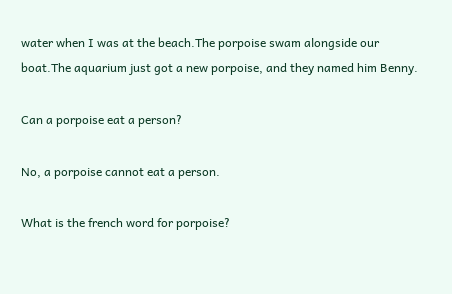water when I was at the beach.The porpoise swam alongside our boat.The aquarium just got a new porpoise, and they named him Benny.

Can a porpoise eat a person?

No, a porpoise cannot eat a person.

What is the french word for porpoise?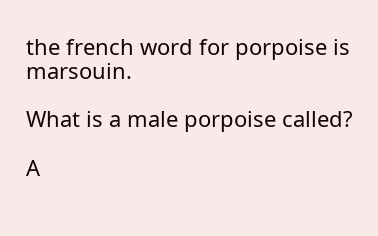the french word for porpoise is marsouin.

What is a male porpoise called?

A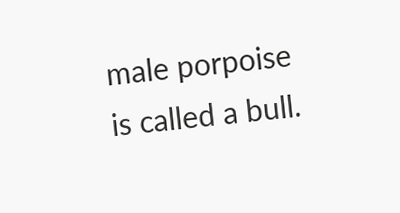male porpoise is called a bull.